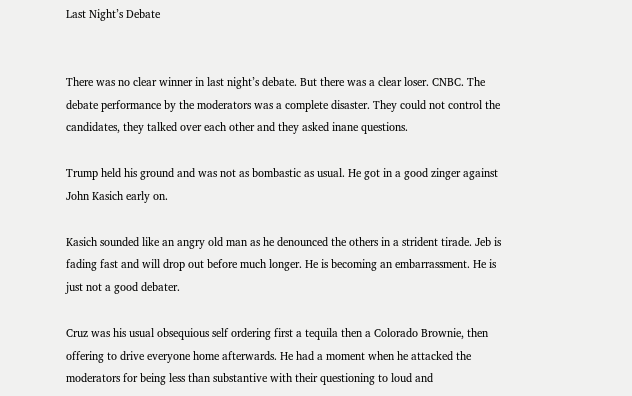Last Night’s Debate


There was no clear winner in last night’s debate. But there was a clear loser. CNBC. The debate performance by the moderators was a complete disaster. They could not control the candidates, they talked over each other and they asked inane questions.

Trump held his ground and was not as bombastic as usual. He got in a good zinger against John Kasich early on.

Kasich sounded like an angry old man as he denounced the others in a strident tirade. Jeb is fading fast and will drop out before much longer. He is becoming an embarrassment. He is just not a good debater.

Cruz was his usual obsequious self ordering first a tequila then a Colorado Brownie, then offering to drive everyone home afterwards. He had a moment when he attacked the moderators for being less than substantive with their questioning to loud and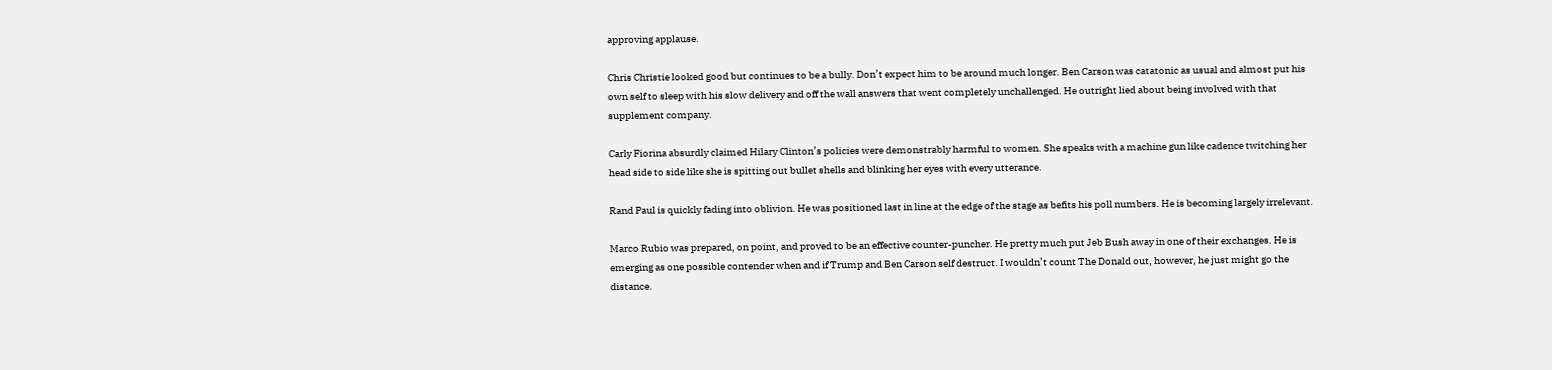approving applause.

Chris Christie looked good but continues to be a bully. Don’t expect him to be around much longer. Ben Carson was catatonic as usual and almost put his own self to sleep with his slow delivery and off the wall answers that went completely unchallenged. He outright lied about being involved with that supplement company.

Carly Fiorina absurdly claimed Hilary Clinton’s policies were demonstrably harmful to women. She speaks with a machine gun like cadence twitching her head side to side like she is spitting out bullet shells and blinking her eyes with every utterance.

Rand Paul is quickly fading into oblivion. He was positioned last in line at the edge of the stage as befits his poll numbers. He is becoming largely irrelevant.

Marco Rubio was prepared, on point, and proved to be an effective counter-puncher. He pretty much put Jeb Bush away in one of their exchanges. He is emerging as one possible contender when and if Trump and Ben Carson self destruct. I wouldn’t count The Donald out, however, he just might go the distance.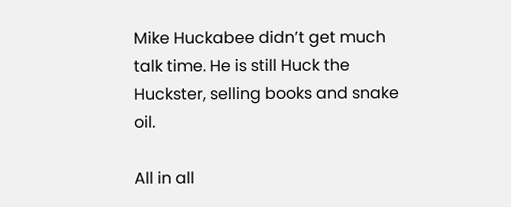Mike Huckabee didn’t get much talk time. He is still Huck the Huckster, selling books and snake oil.

All in all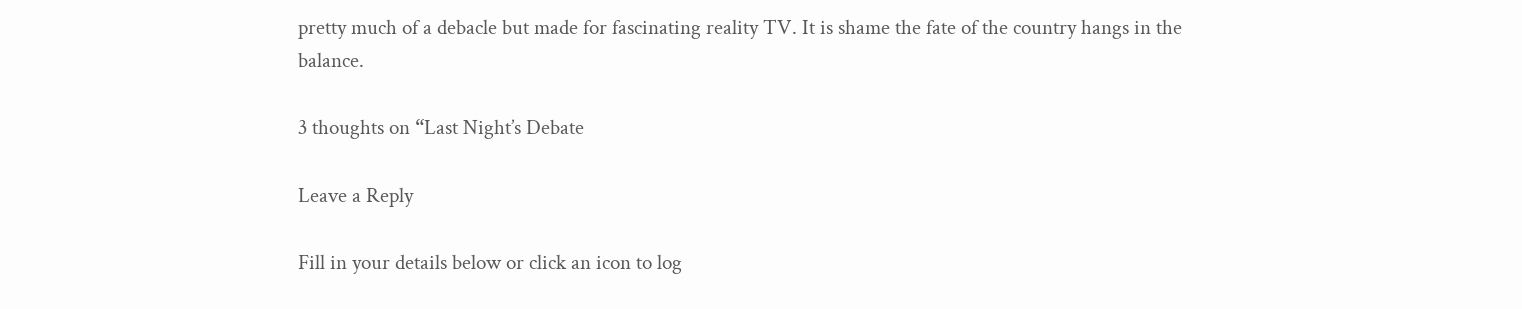pretty much of a debacle but made for fascinating reality TV. It is shame the fate of the country hangs in the balance.

3 thoughts on “Last Night’s Debate

Leave a Reply

Fill in your details below or click an icon to log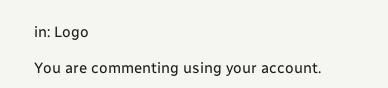in: Logo

You are commenting using your account.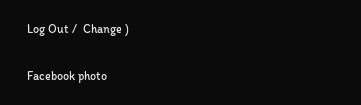Log Out /  Change )

Facebook photo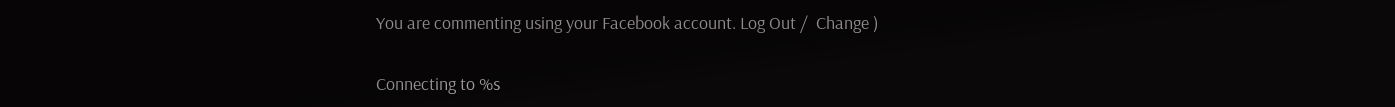You are commenting using your Facebook account. Log Out /  Change )

Connecting to %s